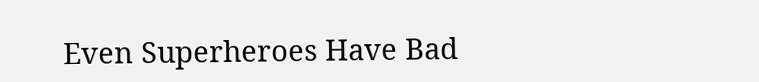Even Superheroes Have Bad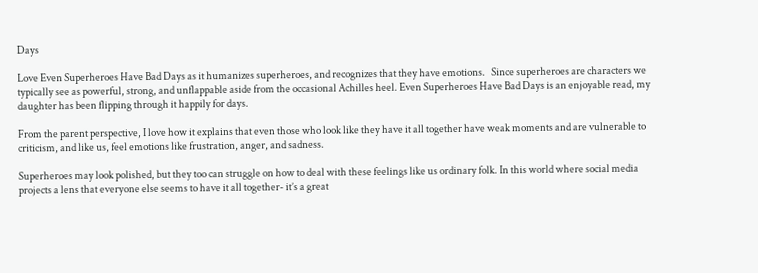Days

Love Even Superheroes Have Bad Days as it humanizes superheroes, and recognizes that they have emotions.   Since superheroes are characters we typically see as powerful, strong, and unflappable aside from the occasional Achilles heel. Even Superheroes Have Bad Days is an enjoyable read, my daughter has been flipping through it happily for days.

From the parent perspective, I love how it explains that even those who look like they have it all together have weak moments and are vulnerable to criticism, and like us, feel emotions like frustration, anger, and sadness.

Superheroes may look polished, but they too can struggle on how to deal with these feelings like us ordinary folk. In this world where social media projects a lens that everyone else seems to have it all together- it’s a great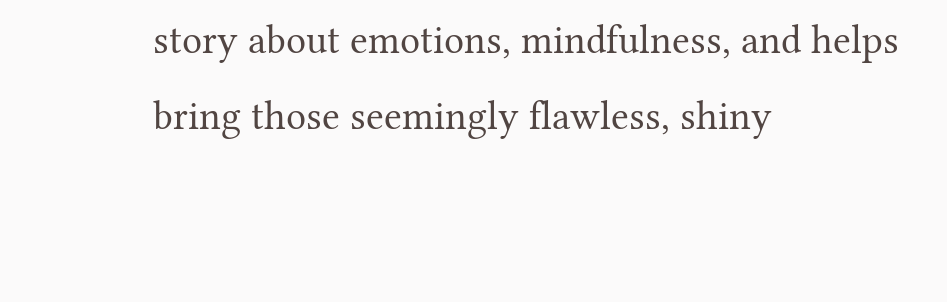story about emotions, mindfulness, and helps bring those seemingly flawless, shiny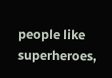people like superheroes,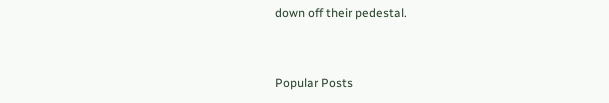down off their pedestal.


Popular Posts